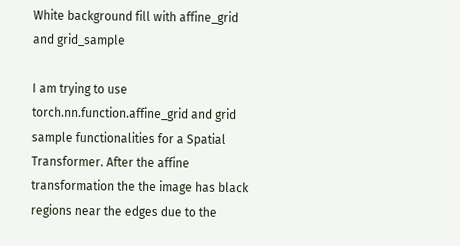White background fill with affine_grid and grid_sample

I am trying to use torch.nn.function.affine_grid and grid sample functionalities for a Spatial Transformer. After the affine transformation the the image has black regions near the edges due to the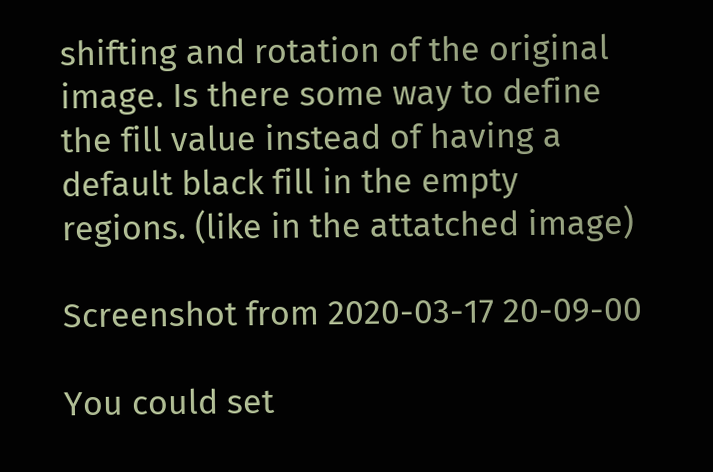shifting and rotation of the original image. Is there some way to define the fill value instead of having a default black fill in the empty regions. (like in the attatched image)

Screenshot from 2020-03-17 20-09-00

You could set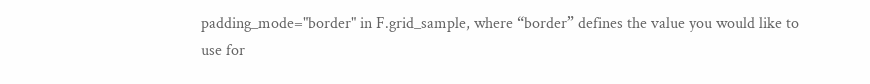padding_mode="border" in F.grid_sample, where “border” defines the value you would like to use for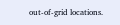out-of-grid locations.